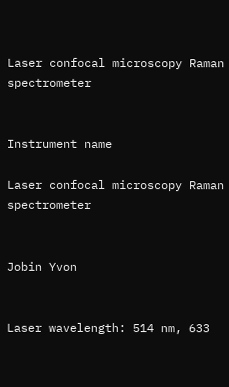Laser confocal microscopy Raman spectrometer


Instrument name

Laser confocal microscopy Raman spectrometer


Jobin Yvon


Laser wavelength: 514 nm, 633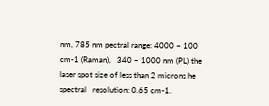nm, 785 nm pectral range: 4000 ~ 100 cm-1 (Raman),   340 ~ 1000 nm (PL) the laser spot size of less than 2 microns he spectral   resolution: 0.65 cm-1.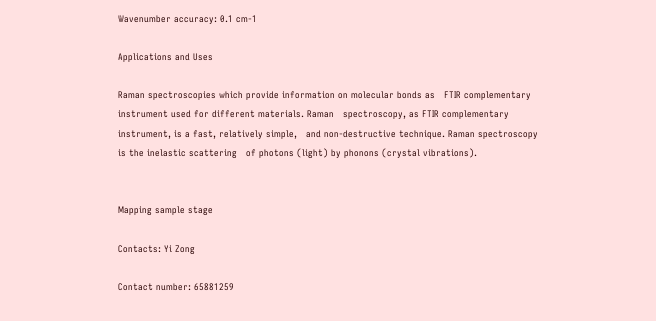Wavenumber accuracy: 0.1 cm-1

Applications and Uses

Raman spectroscopies which provide information on molecular bonds as   FTIR complementary instrument used for different materials. Raman   spectroscopy, as FTIR complementary instrument, is a fast, relatively simple,   and non-destructive technique. Raman spectroscopy is the inelastic scattering   of photons (light) by phonons (crystal vibrations).


Mapping sample stage

Contacts: Yi Zong

Contact number: 65881259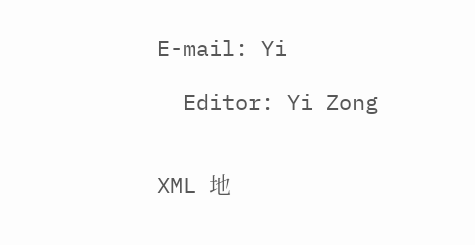E-mail: Yi

  Editor: Yi Zong


XML 地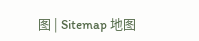图 | Sitemap 地图